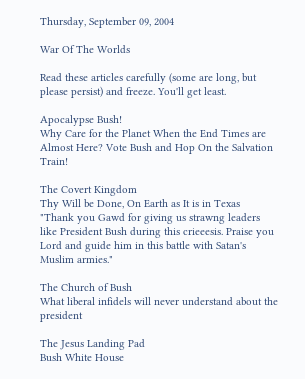Thursday, September 09, 2004

War Of The Worlds

Read these articles carefully (some are long, but please persist) and freeze. You'll get least.

Apocalypse Bush!
Why Care for the Planet When the End Times are Almost Here? Vote Bush and Hop On the Salvation Train!

The Covert Kingdom
Thy Will be Done, On Earth as It is in Texas
"Thank you Gawd for giving us strawng leaders like President Bush during this crieeesis. Praise you Lord and guide him in this battle with Satan's Muslim armies."

The Church of Bush
What liberal infidels will never understand about the president

The Jesus Landing Pad
Bush White House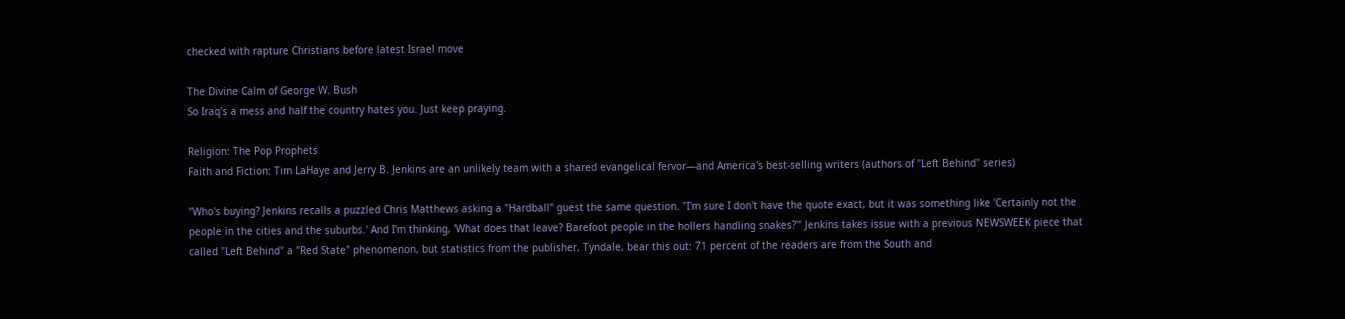checked with rapture Christians before latest Israel move

The Divine Calm of George W. Bush
So Iraq's a mess and half the country hates you. Just keep praying.

Religion: The Pop Prophets
Faith and Fiction: Tim LaHaye and Jerry B. Jenkins are an unlikely team with a shared evangelical fervor—and America's best-selling writers (authors of "Left Behind" series)

"Who's buying? Jenkins recalls a puzzled Chris Matthews asking a "Hardball" guest the same question. "I'm sure I don't have the quote exact, but it was something like 'Certainly not the people in the cities and the suburbs.' And I'm thinking, 'What does that leave? Barefoot people in the hollers handling snakes?'" Jenkins takes issue with a previous NEWSWEEK piece that called "Left Behind" a "Red State" phenomenon, but statistics from the publisher, Tyndale, bear this out: 71 percent of the readers are from the South and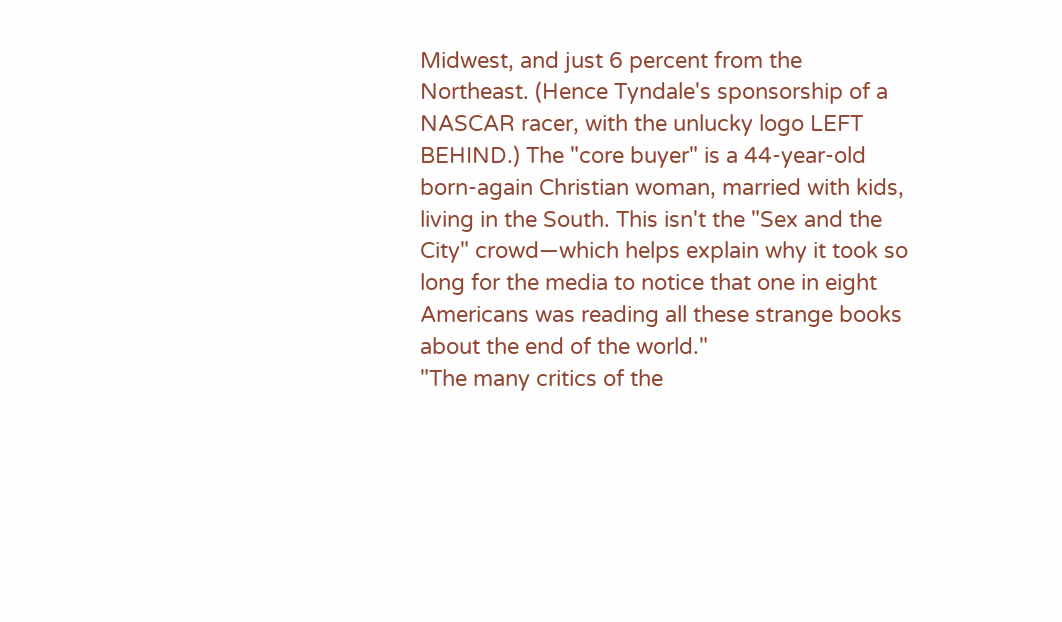Midwest, and just 6 percent from the Northeast. (Hence Tyndale's sponsorship of a NASCAR racer, with the unlucky logo LEFT BEHIND.) The "core buyer" is a 44-year-old born-again Christian woman, married with kids, living in the South. This isn't the "Sex and the City" crowd—which helps explain why it took so long for the media to notice that one in eight Americans was reading all these strange books about the end of the world."
"The many critics of the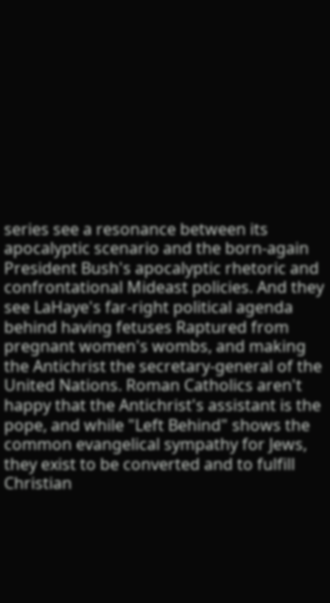series see a resonance between its apocalyptic scenario and the born-again President Bush's apocalyptic rhetoric and confrontational Mideast policies. And they see LaHaye's far-right political agenda behind having fetuses Raptured from pregnant women's wombs, and making the Antichrist the secretary-general of the United Nations. Roman Catholics aren't happy that the Antichrist's assistant is the pope, and while "Left Behind" shows the common evangelical sympathy for Jews, they exist to be converted and to fulfill Christian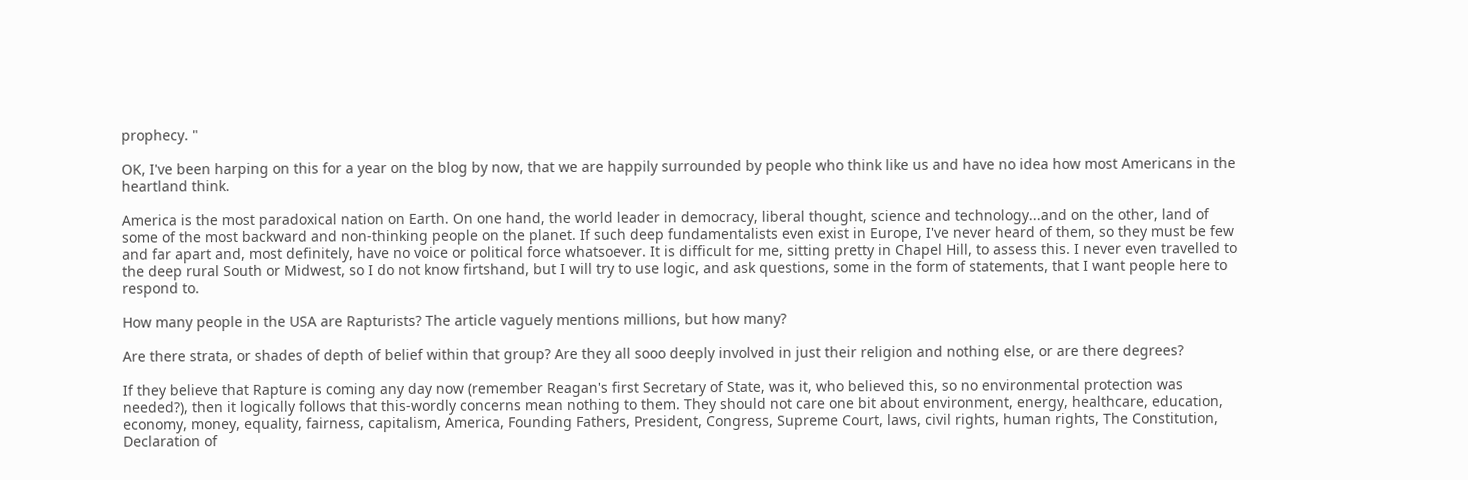prophecy. "

OK, I've been harping on this for a year on the blog by now, that we are happily surrounded by people who think like us and have no idea how most Americans in the heartland think.

America is the most paradoxical nation on Earth. On one hand, the world leader in democracy, liberal thought, science and technology...and on the other, land of some of the most backward and non-thinking people on the planet. If such deep fundamentalists even exist in Europe, I've never heard of them, so they must be few and far apart and, most definitely, have no voice or political force whatsoever. It is difficult for me, sitting pretty in Chapel Hill, to assess this. I never even travelled to the deep rural South or Midwest, so I do not know firtshand, but I will try to use logic, and ask questions, some in the form of statements, that I want people here to respond to.

How many people in the USA are Rapturists? The article vaguely mentions millions, but how many?

Are there strata, or shades of depth of belief within that group? Are they all sooo deeply involved in just their religion and nothing else, or are there degrees?

If they believe that Rapture is coming any day now (remember Reagan's first Secretary of State, was it, who believed this, so no environmental protection was needed?), then it logically follows that this-wordly concerns mean nothing to them. They should not care one bit about environment, energy, healthcare, education, economy, money, equality, fairness, capitalism, America, Founding Fathers, President, Congress, Supreme Court, laws, civil rights, human rights, The Constitution, Declaration of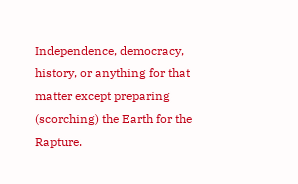Independence, democracy, history, or anything for that matter except preparing (scorching) the Earth for the Rapture.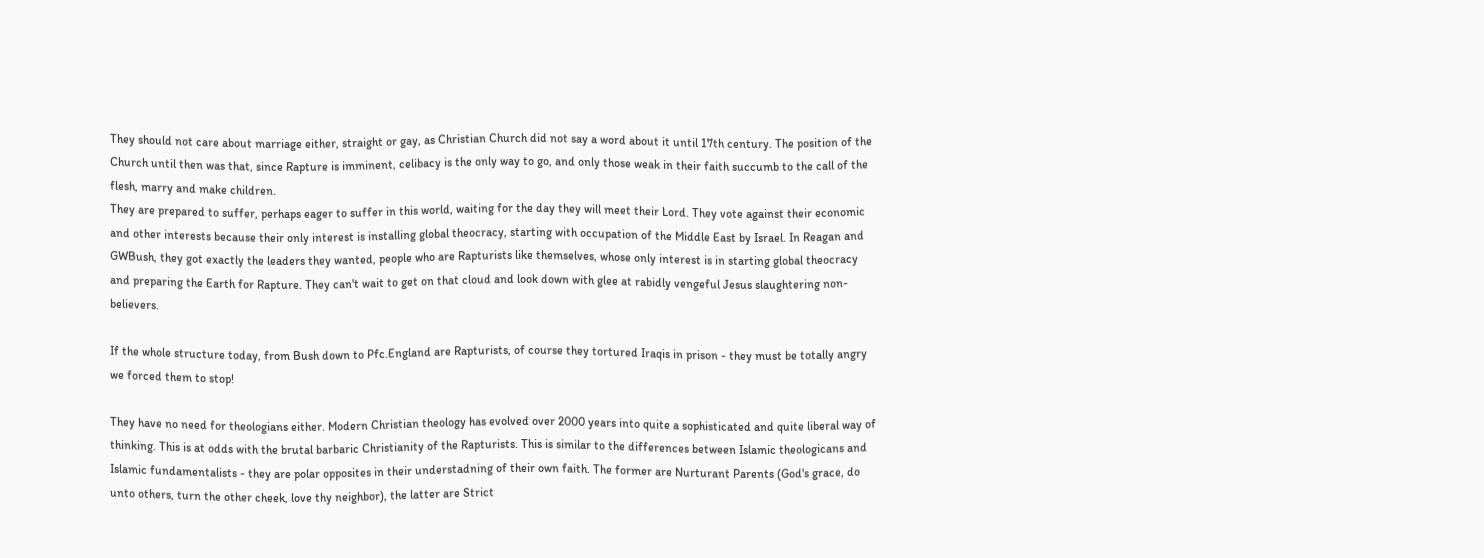They should not care about marriage either, straight or gay, as Christian Church did not say a word about it until 17th century. The position of the Church until then was that, since Rapture is imminent, celibacy is the only way to go, and only those weak in their faith succumb to the call of the flesh, marry and make children.
They are prepared to suffer, perhaps eager to suffer in this world, waiting for the day they will meet their Lord. They vote against their economic and other interests because their only interest is installing global theocracy, starting with occupation of the Middle East by Israel. In Reagan and GWBush, they got exactly the leaders they wanted, people who are Rapturists like themselves, whose only interest is in starting global theocracy and preparing the Earth for Rapture. They can't wait to get on that cloud and look down with glee at rabidly vengeful Jesus slaughtering non-believers.

If the whole structure today, from Bush down to Pfc.England are Rapturists, of course they tortured Iraqis in prison - they must be totally angry we forced them to stop!

They have no need for theologians either. Modern Christian theology has evolved over 2000 years into quite a sophisticated and quite liberal way of thinking. This is at odds with the brutal barbaric Christianity of the Rapturists. This is similar to the differences between Islamic theologicans and Islamic fundamentalists - they are polar opposites in their understadning of their own faith. The former are Nurturant Parents (God's grace, do unto others, turn the other cheek, love thy neighbor), the latter are Strict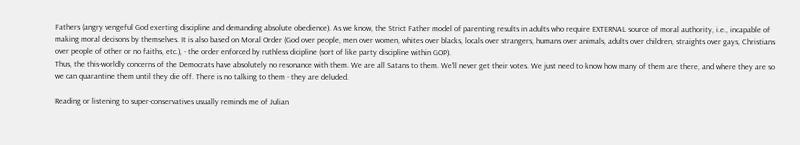Fathers (angry vengeful God exerting discipline and demanding absolute obedience). As we know, the Strict Father model of parenting results in adults who require EXTERNAL source of moral authority, i.e., incapable of making moral decisons by themselves. It is also based on Moral Order (God over people, men over women, whites over blacks, locals over strangers, humans over animals, adults over children, straights over gays, Christians over people of other or no faiths, etc.), - the order enforced by ruthless dicipline (sort of like party discipline within GOP).
Thus, the this-worldly concerns of the Democrats have absolutely no resonance with them. We are all Satans to them. We'll never get their votes. We just need to know how many of them are there, and where they are so we can quarantine them until they die off. There is no talking to them - they are deluded.

Reading or listening to super-conservatives usually reminds me of Julian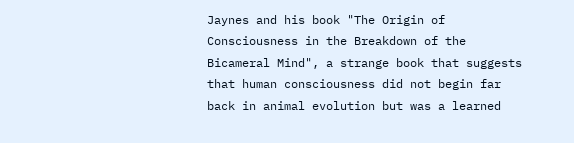Jaynes and his book "The Origin of Consciousness in the Breakdown of the Bicameral Mind", a strange book that suggests that human consciousness did not begin far back in animal evolution but was a learned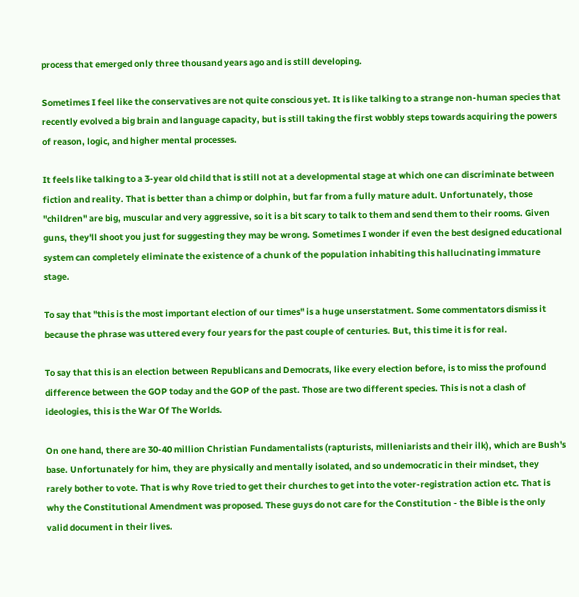process that emerged only three thousand years ago and is still developing.

Sometimes I feel like the conservatives are not quite conscious yet. It is like talking to a strange non-human species that recently evolved a big brain and language capacity, but is still taking the first wobbly steps towards acquiring the powers of reason, logic, and higher mental processes.

It feels like talking to a 3-year old child that is still not at a developmental stage at which one can discriminate between fiction and reality. That is better than a chimp or dolphin, but far from a fully mature adult. Unfortunately, those "children" are big, muscular and very aggressive, so it is a bit scary to talk to them and send them to their rooms. Given guns, they'll shoot you just for suggesting they may be wrong. Sometimes I wonder if even the best designed educational system can completely eliminate the existence of a chunk of the population inhabiting this hallucinating immature stage.

To say that "this is the most important election of our times" is a huge unserstatment. Some commentators dismiss it because the phrase was uttered every four years for the past couple of centuries. But, this time it is for real.

To say that this is an election between Republicans and Democrats, like every election before, is to miss the profound difference between the GOP today and the GOP of the past. Those are two different species. This is not a clash of ideologies, this is the War Of The Worlds.

On one hand, there are 30-40 million Christian Fundamentalists (rapturists, milleniarists and their ilk), which are Bush's base. Unfortunately for him, they are physically and mentally isolated, and so undemocratic in their mindset, they rarely bother to vote. That is why Rove tried to get their churches to get into the voter-registration action etc. That is why the Constitutional Amendment was proposed. These guys do not care for the Constitution - the Bible is the only valid document in their lives.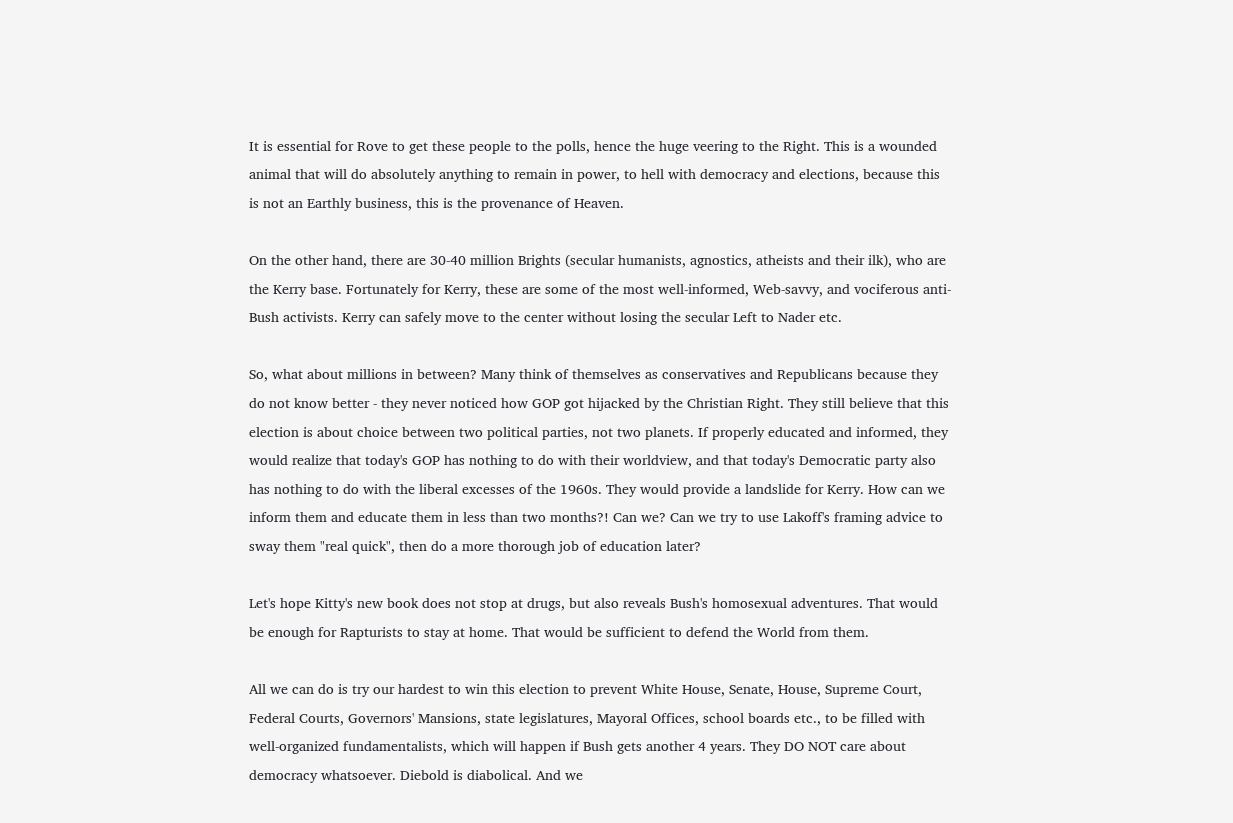It is essential for Rove to get these people to the polls, hence the huge veering to the Right. This is a wounded animal that will do absolutely anything to remain in power, to hell with democracy and elections, because this is not an Earthly business, this is the provenance of Heaven.

On the other hand, there are 30-40 million Brights (secular humanists, agnostics, atheists and their ilk), who are the Kerry base. Fortunately for Kerry, these are some of the most well-informed, Web-savvy, and vociferous anti-Bush activists. Kerry can safely move to the center without losing the secular Left to Nader etc.

So, what about millions in between? Many think of themselves as conservatives and Republicans because they do not know better - they never noticed how GOP got hijacked by the Christian Right. They still believe that this election is about choice between two political parties, not two planets. If properly educated and informed, they would realize that today's GOP has nothing to do with their worldview, and that today's Democratic party also has nothing to do with the liberal excesses of the 1960s. They would provide a landslide for Kerry. How can we inform them and educate them in less than two months?! Can we? Can we try to use Lakoff's framing advice to sway them "real quick", then do a more thorough job of education later?

Let's hope Kitty's new book does not stop at drugs, but also reveals Bush's homosexual adventures. That would be enough for Rapturists to stay at home. That would be sufficient to defend the World from them.

All we can do is try our hardest to win this election to prevent White House, Senate, House, Supreme Court, Federal Courts, Governors' Mansions, state legislatures, Mayoral Offices, school boards etc., to be filled with well-organized fundamentalists, which will happen if Bush gets another 4 years. They DO NOT care about democracy whatsoever. Diebold is diabolical. And we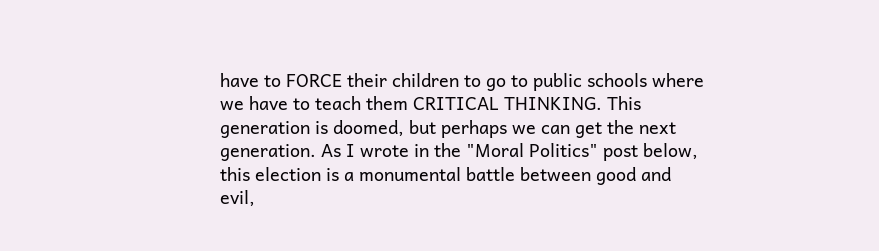have to FORCE their children to go to public schools where we have to teach them CRITICAL THINKING. This generation is doomed, but perhaps we can get the next generation. As I wrote in the "Moral Politics" post below, this election is a monumental battle between good and evil,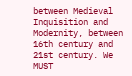between Medieval Inquisition and Modernity, between 16th century and 21st century. We MUST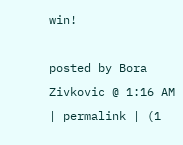win!

posted by Bora Zivkovic @ 1:16 AM | permalink | (1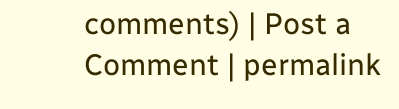comments) | Post a Comment | permalink